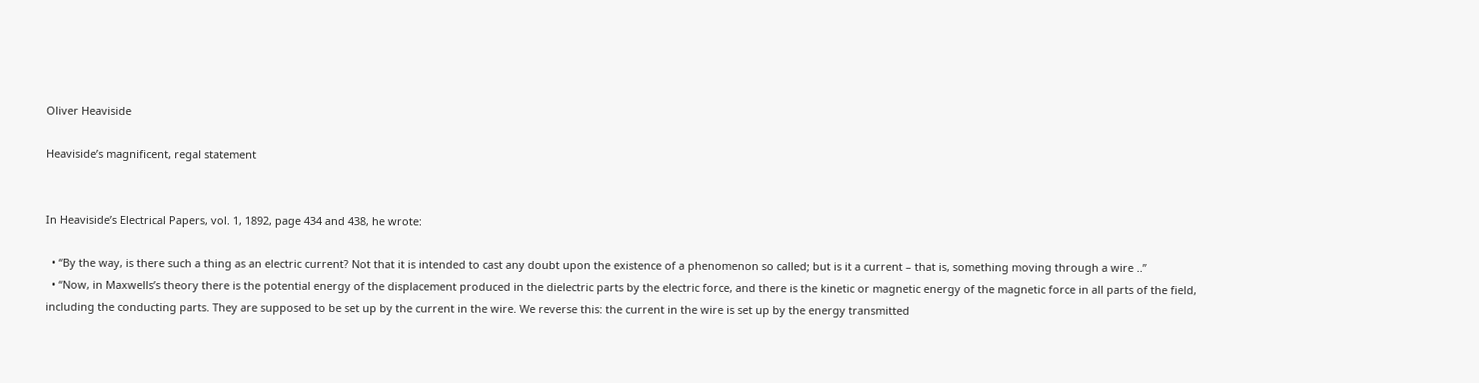Oliver Heaviside

Heaviside’s magnificent, regal statement


In Heaviside’s Electrical Papers, vol. 1, 1892, page 434 and 438, he wrote:

  • “By the way, is there such a thing as an electric current? Not that it is intended to cast any doubt upon the existence of a phenomenon so called; but is it a current – that is, something moving through a wire ..”
  • “Now, in Maxwells’s theory there is the potential energy of the displacement produced in the dielectric parts by the electric force, and there is the kinetic or magnetic energy of the magnetic force in all parts of the field, including the conducting parts. They are supposed to be set up by the current in the wire. We reverse this: the current in the wire is set up by the energy transmitted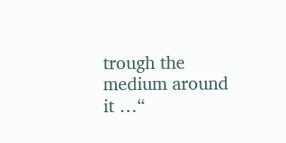trough the medium around it …“